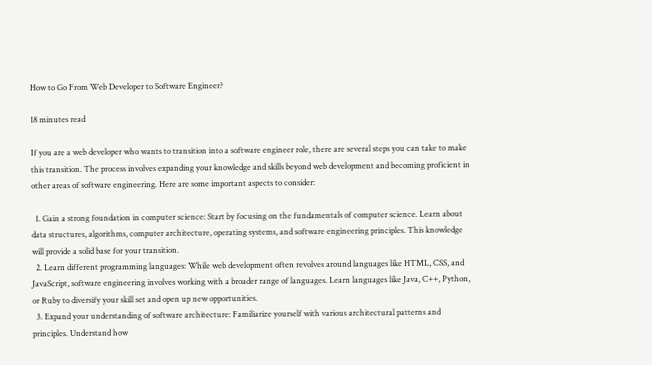How to Go From Web Developer to Software Engineer?

18 minutes read

If you are a web developer who wants to transition into a software engineer role, there are several steps you can take to make this transition. The process involves expanding your knowledge and skills beyond web development and becoming proficient in other areas of software engineering. Here are some important aspects to consider:

  1. Gain a strong foundation in computer science: Start by focusing on the fundamentals of computer science. Learn about data structures, algorithms, computer architecture, operating systems, and software engineering principles. This knowledge will provide a solid base for your transition.
  2. Learn different programming languages: While web development often revolves around languages like HTML, CSS, and JavaScript, software engineering involves working with a broader range of languages. Learn languages like Java, C++, Python, or Ruby to diversify your skill set and open up new opportunities.
  3. Expand your understanding of software architecture: Familiarize yourself with various architectural patterns and principles. Understand how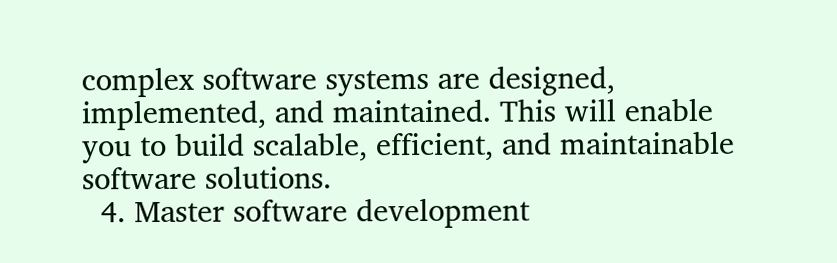complex software systems are designed, implemented, and maintained. This will enable you to build scalable, efficient, and maintainable software solutions.
  4. Master software development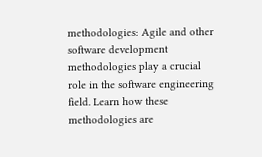methodologies: Agile and other software development methodologies play a crucial role in the software engineering field. Learn how these methodologies are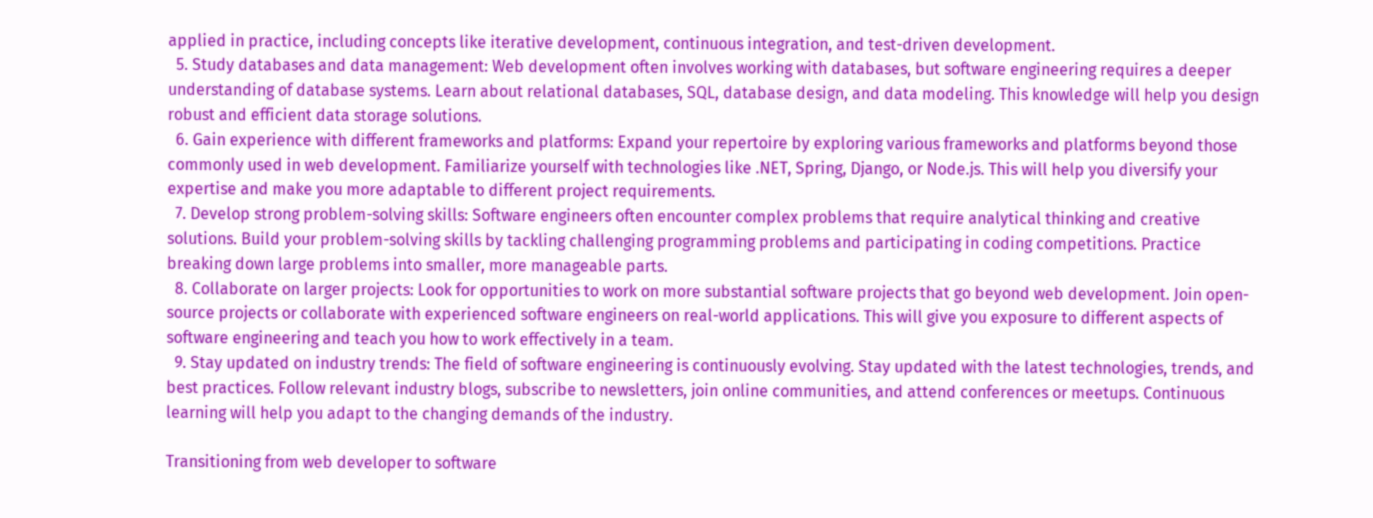applied in practice, including concepts like iterative development, continuous integration, and test-driven development.
  5. Study databases and data management: Web development often involves working with databases, but software engineering requires a deeper understanding of database systems. Learn about relational databases, SQL, database design, and data modeling. This knowledge will help you design robust and efficient data storage solutions.
  6. Gain experience with different frameworks and platforms: Expand your repertoire by exploring various frameworks and platforms beyond those commonly used in web development. Familiarize yourself with technologies like .NET, Spring, Django, or Node.js. This will help you diversify your expertise and make you more adaptable to different project requirements.
  7. Develop strong problem-solving skills: Software engineers often encounter complex problems that require analytical thinking and creative solutions. Build your problem-solving skills by tackling challenging programming problems and participating in coding competitions. Practice breaking down large problems into smaller, more manageable parts.
  8. Collaborate on larger projects: Look for opportunities to work on more substantial software projects that go beyond web development. Join open-source projects or collaborate with experienced software engineers on real-world applications. This will give you exposure to different aspects of software engineering and teach you how to work effectively in a team.
  9. Stay updated on industry trends: The field of software engineering is continuously evolving. Stay updated with the latest technologies, trends, and best practices. Follow relevant industry blogs, subscribe to newsletters, join online communities, and attend conferences or meetups. Continuous learning will help you adapt to the changing demands of the industry.

Transitioning from web developer to software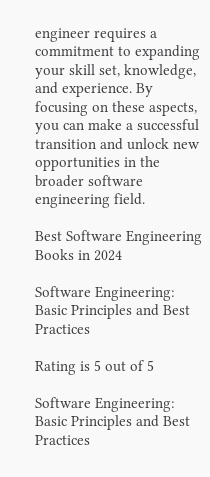engineer requires a commitment to expanding your skill set, knowledge, and experience. By focusing on these aspects, you can make a successful transition and unlock new opportunities in the broader software engineering field.

Best Software Engineering Books in 2024

Software Engineering: Basic Principles and Best Practices

Rating is 5 out of 5

Software Engineering: Basic Principles and Best Practices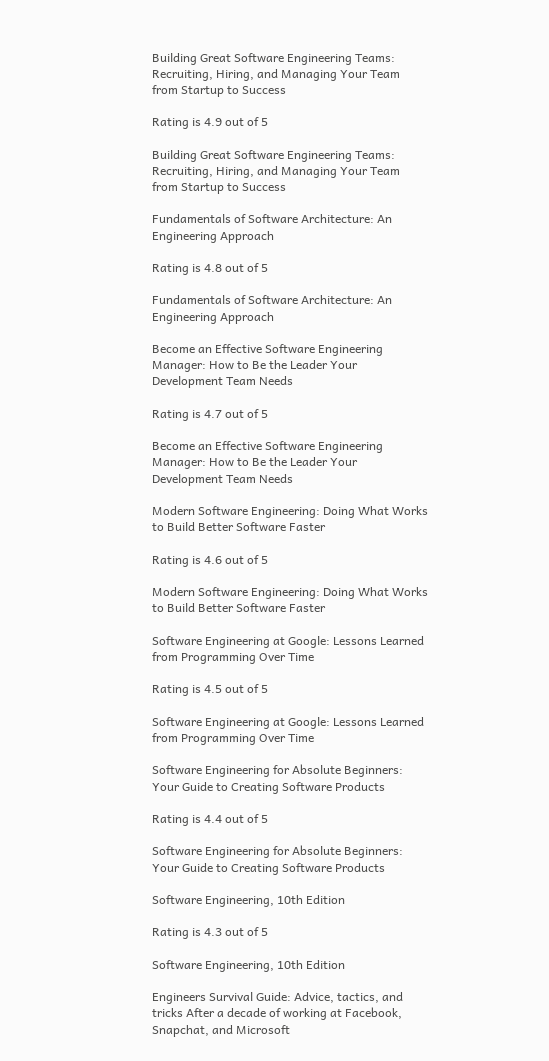Building Great Software Engineering Teams: Recruiting, Hiring, and Managing Your Team from Startup to Success

Rating is 4.9 out of 5

Building Great Software Engineering Teams: Recruiting, Hiring, and Managing Your Team from Startup to Success

Fundamentals of Software Architecture: An Engineering Approach

Rating is 4.8 out of 5

Fundamentals of Software Architecture: An Engineering Approach

Become an Effective Software Engineering Manager: How to Be the Leader Your Development Team Needs

Rating is 4.7 out of 5

Become an Effective Software Engineering Manager: How to Be the Leader Your Development Team Needs

Modern Software Engineering: Doing What Works to Build Better Software Faster

Rating is 4.6 out of 5

Modern Software Engineering: Doing What Works to Build Better Software Faster

Software Engineering at Google: Lessons Learned from Programming Over Time

Rating is 4.5 out of 5

Software Engineering at Google: Lessons Learned from Programming Over Time

Software Engineering for Absolute Beginners: Your Guide to Creating Software Products

Rating is 4.4 out of 5

Software Engineering for Absolute Beginners: Your Guide to Creating Software Products

Software Engineering, 10th Edition

Rating is 4.3 out of 5

Software Engineering, 10th Edition

Engineers Survival Guide: Advice, tactics, and tricks After a decade of working at Facebook, Snapchat, and Microsoft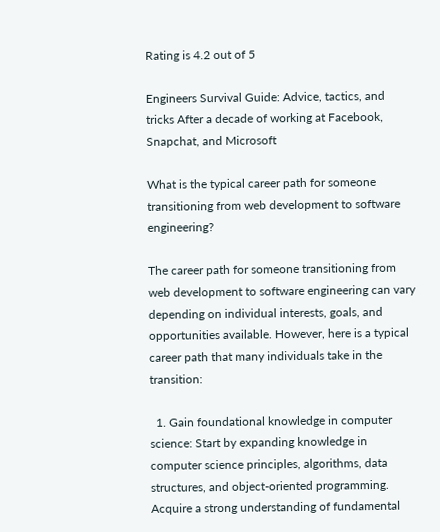Rating is 4.2 out of 5

Engineers Survival Guide: Advice, tactics, and tricks After a decade of working at Facebook, Snapchat, and Microsoft

What is the typical career path for someone transitioning from web development to software engineering?

The career path for someone transitioning from web development to software engineering can vary depending on individual interests, goals, and opportunities available. However, here is a typical career path that many individuals take in the transition:

  1. Gain foundational knowledge in computer science: Start by expanding knowledge in computer science principles, algorithms, data structures, and object-oriented programming. Acquire a strong understanding of fundamental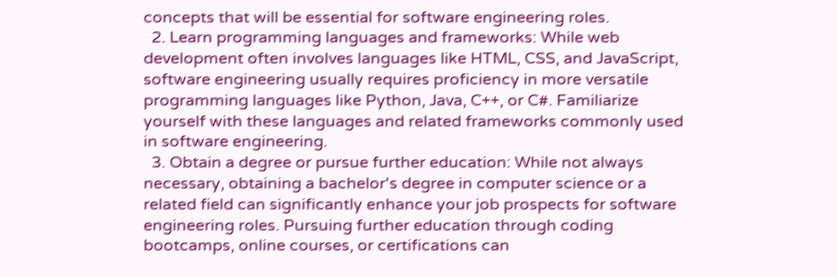concepts that will be essential for software engineering roles.
  2. Learn programming languages and frameworks: While web development often involves languages like HTML, CSS, and JavaScript, software engineering usually requires proficiency in more versatile programming languages like Python, Java, C++, or C#. Familiarize yourself with these languages and related frameworks commonly used in software engineering.
  3. Obtain a degree or pursue further education: While not always necessary, obtaining a bachelor's degree in computer science or a related field can significantly enhance your job prospects for software engineering roles. Pursuing further education through coding bootcamps, online courses, or certifications can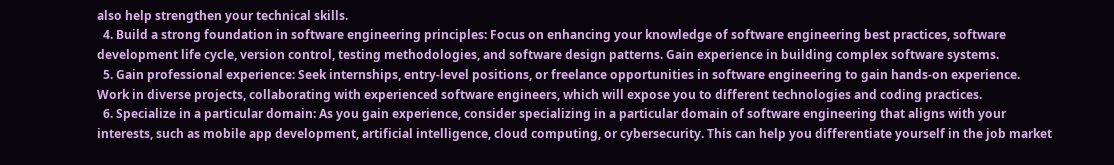also help strengthen your technical skills.
  4. Build a strong foundation in software engineering principles: Focus on enhancing your knowledge of software engineering best practices, software development life cycle, version control, testing methodologies, and software design patterns. Gain experience in building complex software systems.
  5. Gain professional experience: Seek internships, entry-level positions, or freelance opportunities in software engineering to gain hands-on experience. Work in diverse projects, collaborating with experienced software engineers, which will expose you to different technologies and coding practices.
  6. Specialize in a particular domain: As you gain experience, consider specializing in a particular domain of software engineering that aligns with your interests, such as mobile app development, artificial intelligence, cloud computing, or cybersecurity. This can help you differentiate yourself in the job market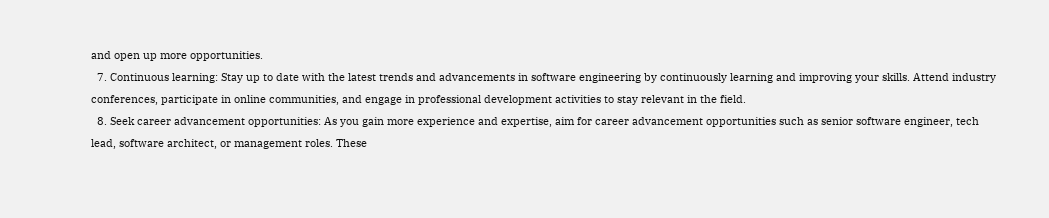and open up more opportunities.
  7. Continuous learning: Stay up to date with the latest trends and advancements in software engineering by continuously learning and improving your skills. Attend industry conferences, participate in online communities, and engage in professional development activities to stay relevant in the field.
  8. Seek career advancement opportunities: As you gain more experience and expertise, aim for career advancement opportunities such as senior software engineer, tech lead, software architect, or management roles. These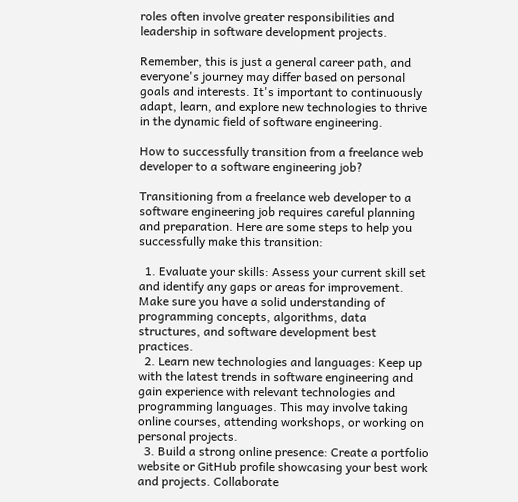roles often involve greater responsibilities and leadership in software development projects.

Remember, this is just a general career path, and everyone's journey may differ based on personal goals and interests. It's important to continuously adapt, learn, and explore new technologies to thrive in the dynamic field of software engineering.

How to successfully transition from a freelance web developer to a software engineering job?

Transitioning from a freelance web developer to a software engineering job requires careful planning and preparation. Here are some steps to help you successfully make this transition:

  1. Evaluate your skills: Assess your current skill set and identify any gaps or areas for improvement. Make sure you have a solid understanding of programming concepts, algorithms, data structures, and software development best practices.
  2. Learn new technologies and languages: Keep up with the latest trends in software engineering and gain experience with relevant technologies and programming languages. This may involve taking online courses, attending workshops, or working on personal projects.
  3. Build a strong online presence: Create a portfolio website or GitHub profile showcasing your best work and projects. Collaborate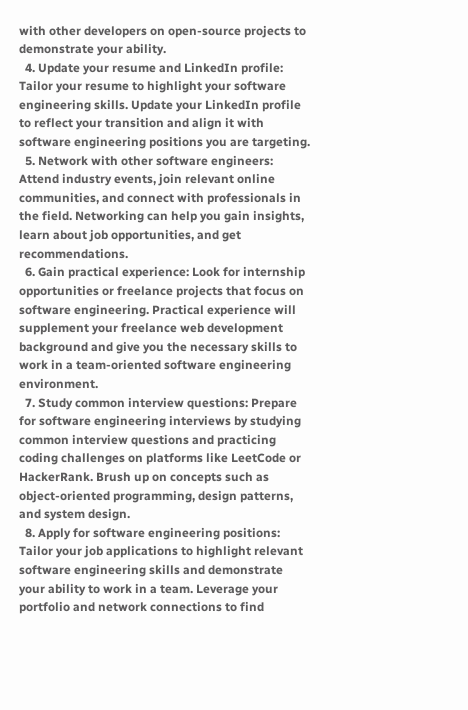with other developers on open-source projects to demonstrate your ability.
  4. Update your resume and LinkedIn profile: Tailor your resume to highlight your software engineering skills. Update your LinkedIn profile to reflect your transition and align it with software engineering positions you are targeting.
  5. Network with other software engineers: Attend industry events, join relevant online communities, and connect with professionals in the field. Networking can help you gain insights, learn about job opportunities, and get recommendations.
  6. Gain practical experience: Look for internship opportunities or freelance projects that focus on software engineering. Practical experience will supplement your freelance web development background and give you the necessary skills to work in a team-oriented software engineering environment.
  7. Study common interview questions: Prepare for software engineering interviews by studying common interview questions and practicing coding challenges on platforms like LeetCode or HackerRank. Brush up on concepts such as object-oriented programming, design patterns, and system design.
  8. Apply for software engineering positions: Tailor your job applications to highlight relevant software engineering skills and demonstrate your ability to work in a team. Leverage your portfolio and network connections to find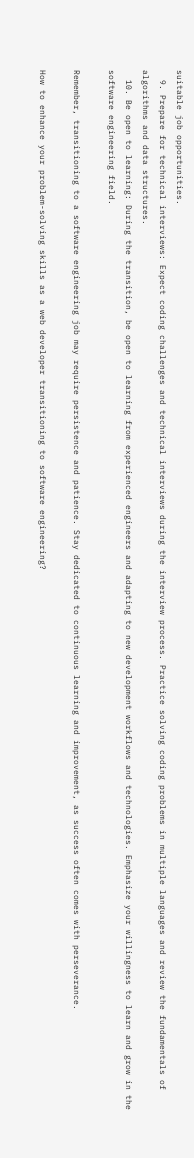suitable job opportunities.
  9. Prepare for technical interviews: Expect coding challenges and technical interviews during the interview process. Practice solving coding problems in multiple languages and review the fundamentals of algorithms and data structures.
  10. Be open to learning: During the transition, be open to learning from experienced engineers and adapting to new development workflows and technologies. Emphasize your willingness to learn and grow in the software engineering field.

Remember, transitioning to a software engineering job may require persistence and patience. Stay dedicated to continuous learning and improvement, as success often comes with perseverance.

How to enhance your problem-solving skills as a web developer transitioning to software engineering?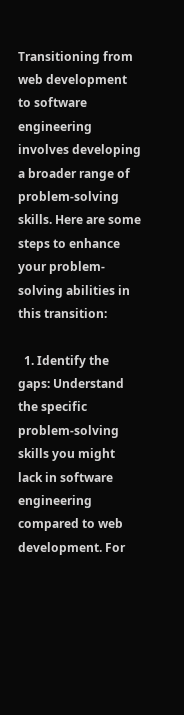Transitioning from web development to software engineering involves developing a broader range of problem-solving skills. Here are some steps to enhance your problem-solving abilities in this transition:

  1. Identify the gaps: Understand the specific problem-solving skills you might lack in software engineering compared to web development. For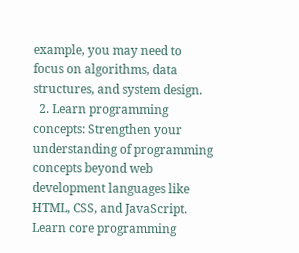example, you may need to focus on algorithms, data structures, and system design.
  2. Learn programming concepts: Strengthen your understanding of programming concepts beyond web development languages like HTML, CSS, and JavaScript. Learn core programming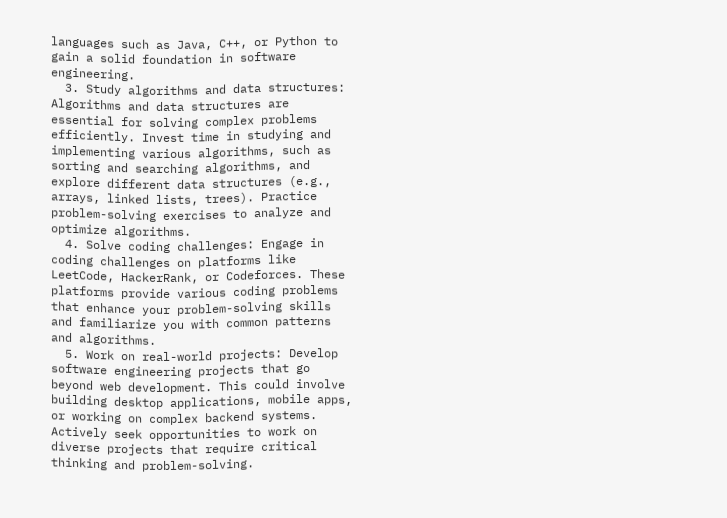languages such as Java, C++, or Python to gain a solid foundation in software engineering.
  3. Study algorithms and data structures: Algorithms and data structures are essential for solving complex problems efficiently. Invest time in studying and implementing various algorithms, such as sorting and searching algorithms, and explore different data structures (e.g., arrays, linked lists, trees). Practice problem-solving exercises to analyze and optimize algorithms.
  4. Solve coding challenges: Engage in coding challenges on platforms like LeetCode, HackerRank, or Codeforces. These platforms provide various coding problems that enhance your problem-solving skills and familiarize you with common patterns and algorithms.
  5. Work on real-world projects: Develop software engineering projects that go beyond web development. This could involve building desktop applications, mobile apps, or working on complex backend systems. Actively seek opportunities to work on diverse projects that require critical thinking and problem-solving.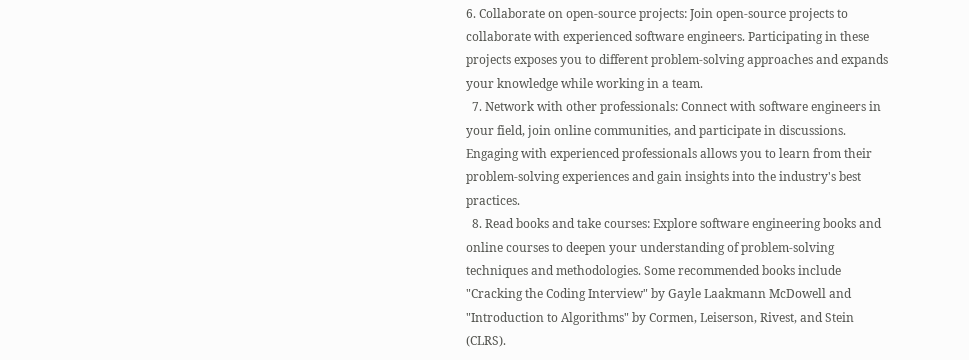6. Collaborate on open-source projects: Join open-source projects to collaborate with experienced software engineers. Participating in these projects exposes you to different problem-solving approaches and expands your knowledge while working in a team.
  7. Network with other professionals: Connect with software engineers in your field, join online communities, and participate in discussions. Engaging with experienced professionals allows you to learn from their problem-solving experiences and gain insights into the industry's best practices.
  8. Read books and take courses: Explore software engineering books and online courses to deepen your understanding of problem-solving techniques and methodologies. Some recommended books include "Cracking the Coding Interview" by Gayle Laakmann McDowell and "Introduction to Algorithms" by Cormen, Leiserson, Rivest, and Stein (CLRS).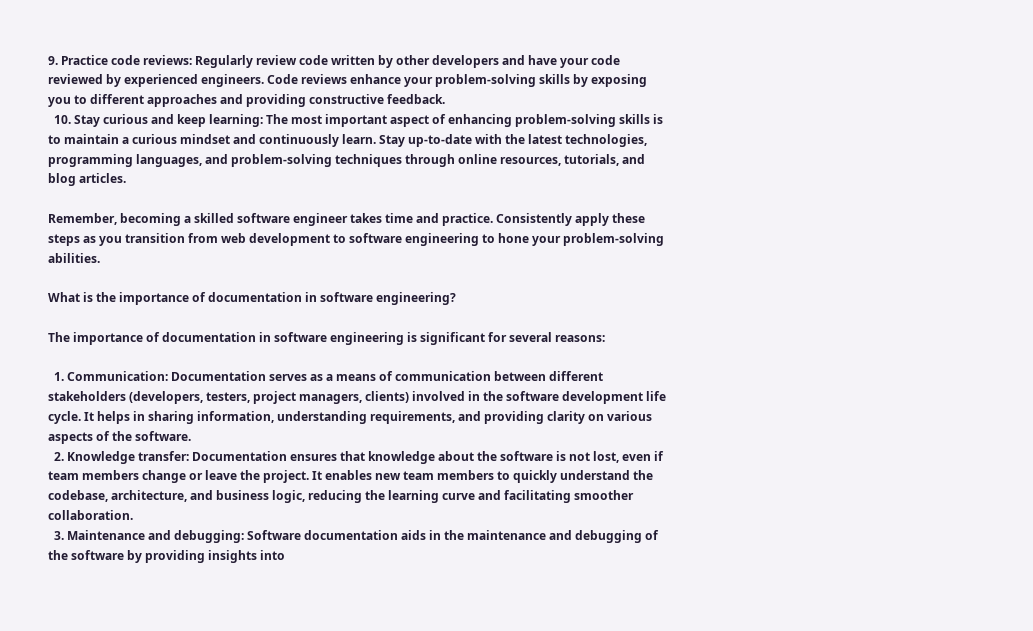9. Practice code reviews: Regularly review code written by other developers and have your code reviewed by experienced engineers. Code reviews enhance your problem-solving skills by exposing you to different approaches and providing constructive feedback.
  10. Stay curious and keep learning: The most important aspect of enhancing problem-solving skills is to maintain a curious mindset and continuously learn. Stay up-to-date with the latest technologies, programming languages, and problem-solving techniques through online resources, tutorials, and blog articles.

Remember, becoming a skilled software engineer takes time and practice. Consistently apply these steps as you transition from web development to software engineering to hone your problem-solving abilities.

What is the importance of documentation in software engineering?

The importance of documentation in software engineering is significant for several reasons:

  1. Communication: Documentation serves as a means of communication between different stakeholders (developers, testers, project managers, clients) involved in the software development life cycle. It helps in sharing information, understanding requirements, and providing clarity on various aspects of the software.
  2. Knowledge transfer: Documentation ensures that knowledge about the software is not lost, even if team members change or leave the project. It enables new team members to quickly understand the codebase, architecture, and business logic, reducing the learning curve and facilitating smoother collaboration.
  3. Maintenance and debugging: Software documentation aids in the maintenance and debugging of the software by providing insights into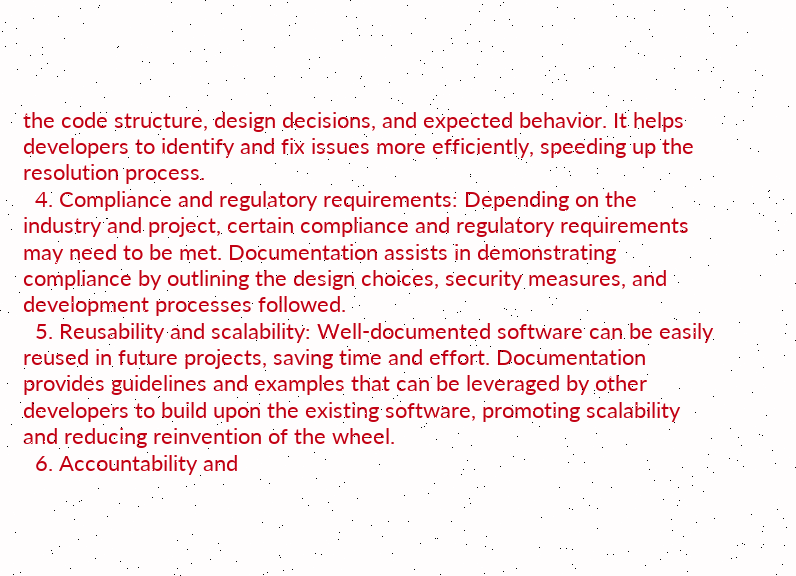the code structure, design decisions, and expected behavior. It helps developers to identify and fix issues more efficiently, speeding up the resolution process.
  4. Compliance and regulatory requirements: Depending on the industry and project, certain compliance and regulatory requirements may need to be met. Documentation assists in demonstrating compliance by outlining the design choices, security measures, and development processes followed.
  5. Reusability and scalability: Well-documented software can be easily reused in future projects, saving time and effort. Documentation provides guidelines and examples that can be leveraged by other developers to build upon the existing software, promoting scalability and reducing reinvention of the wheel.
  6. Accountability and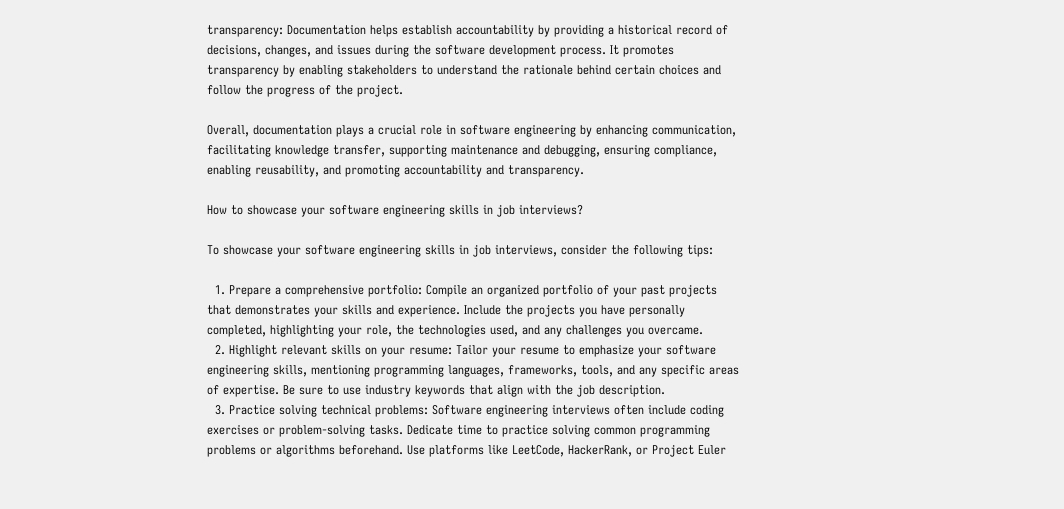transparency: Documentation helps establish accountability by providing a historical record of decisions, changes, and issues during the software development process. It promotes transparency by enabling stakeholders to understand the rationale behind certain choices and follow the progress of the project.

Overall, documentation plays a crucial role in software engineering by enhancing communication, facilitating knowledge transfer, supporting maintenance and debugging, ensuring compliance, enabling reusability, and promoting accountability and transparency.

How to showcase your software engineering skills in job interviews?

To showcase your software engineering skills in job interviews, consider the following tips:

  1. Prepare a comprehensive portfolio: Compile an organized portfolio of your past projects that demonstrates your skills and experience. Include the projects you have personally completed, highlighting your role, the technologies used, and any challenges you overcame.
  2. Highlight relevant skills on your resume: Tailor your resume to emphasize your software engineering skills, mentioning programming languages, frameworks, tools, and any specific areas of expertise. Be sure to use industry keywords that align with the job description.
  3. Practice solving technical problems: Software engineering interviews often include coding exercises or problem-solving tasks. Dedicate time to practice solving common programming problems or algorithms beforehand. Use platforms like LeetCode, HackerRank, or Project Euler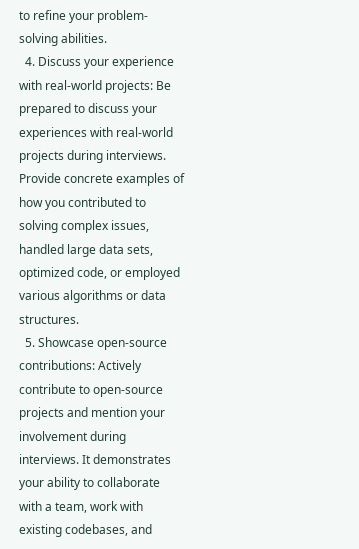to refine your problem-solving abilities.
  4. Discuss your experience with real-world projects: Be prepared to discuss your experiences with real-world projects during interviews. Provide concrete examples of how you contributed to solving complex issues, handled large data sets, optimized code, or employed various algorithms or data structures.
  5. Showcase open-source contributions: Actively contribute to open-source projects and mention your involvement during interviews. It demonstrates your ability to collaborate with a team, work with existing codebases, and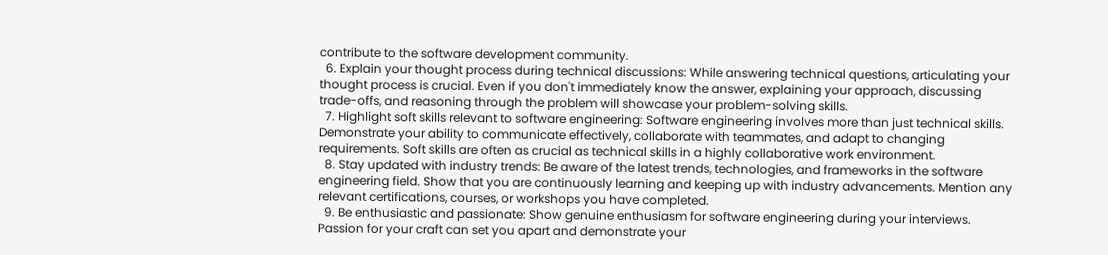contribute to the software development community.
  6. Explain your thought process during technical discussions: While answering technical questions, articulating your thought process is crucial. Even if you don't immediately know the answer, explaining your approach, discussing trade-offs, and reasoning through the problem will showcase your problem-solving skills.
  7. Highlight soft skills relevant to software engineering: Software engineering involves more than just technical skills. Demonstrate your ability to communicate effectively, collaborate with teammates, and adapt to changing requirements. Soft skills are often as crucial as technical skills in a highly collaborative work environment.
  8. Stay updated with industry trends: Be aware of the latest trends, technologies, and frameworks in the software engineering field. Show that you are continuously learning and keeping up with industry advancements. Mention any relevant certifications, courses, or workshops you have completed.
  9. Be enthusiastic and passionate: Show genuine enthusiasm for software engineering during your interviews. Passion for your craft can set you apart and demonstrate your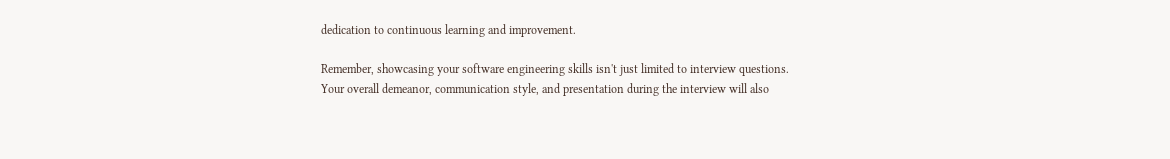dedication to continuous learning and improvement.

Remember, showcasing your software engineering skills isn't just limited to interview questions. Your overall demeanor, communication style, and presentation during the interview will also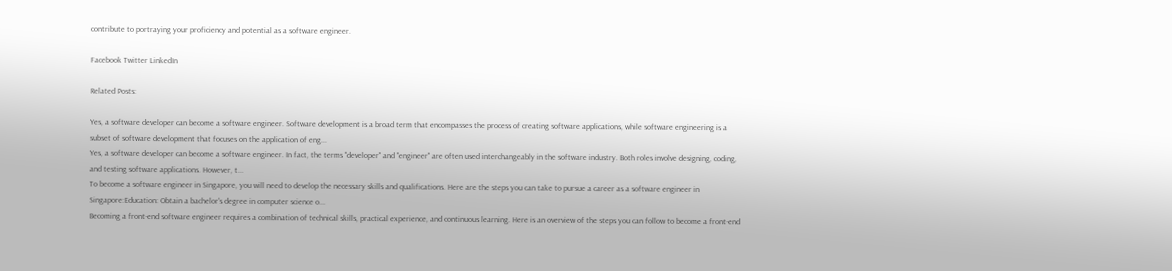contribute to portraying your proficiency and potential as a software engineer.

Facebook Twitter LinkedIn

Related Posts:

Yes, a software developer can become a software engineer. Software development is a broad term that encompasses the process of creating software applications, while software engineering is a subset of software development that focuses on the application of eng...
Yes, a software developer can become a software engineer. In fact, the terms "developer" and "engineer" are often used interchangeably in the software industry. Both roles involve designing, coding, and testing software applications. However, t...
To become a software engineer in Singapore, you will need to develop the necessary skills and qualifications. Here are the steps you can take to pursue a career as a software engineer in Singapore:Education: Obtain a bachelor's degree in computer science o...
Becoming a front-end software engineer requires a combination of technical skills, practical experience, and continuous learning. Here is an overview of the steps you can follow to become a front-end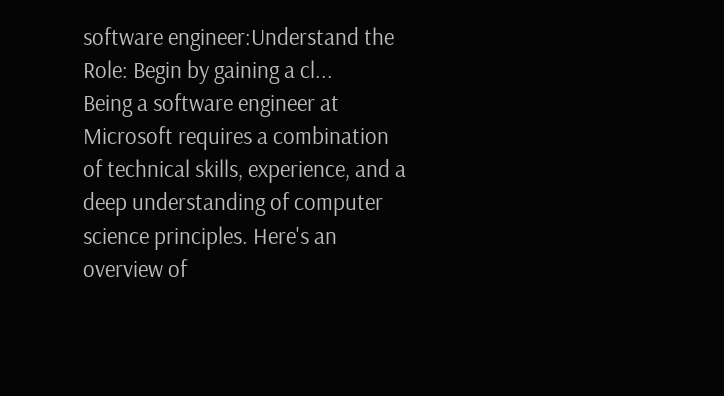software engineer:Understand the Role: Begin by gaining a cl...
Being a software engineer at Microsoft requires a combination of technical skills, experience, and a deep understanding of computer science principles. Here's an overview of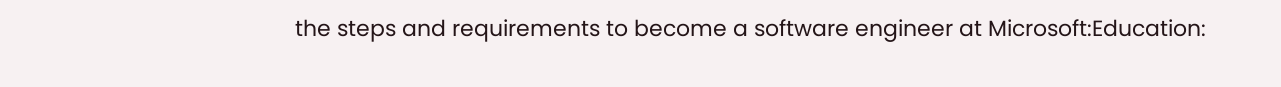the steps and requirements to become a software engineer at Microsoft:Education: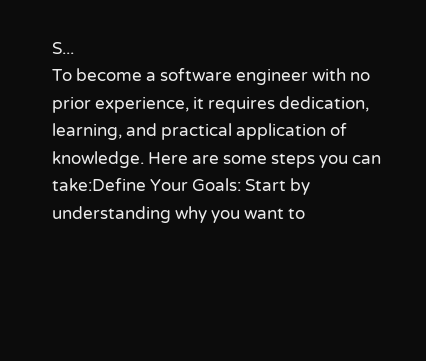S...
To become a software engineer with no prior experience, it requires dedication, learning, and practical application of knowledge. Here are some steps you can take:Define Your Goals: Start by understanding why you want to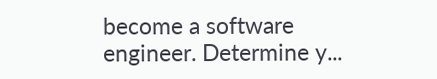become a software engineer. Determine y...